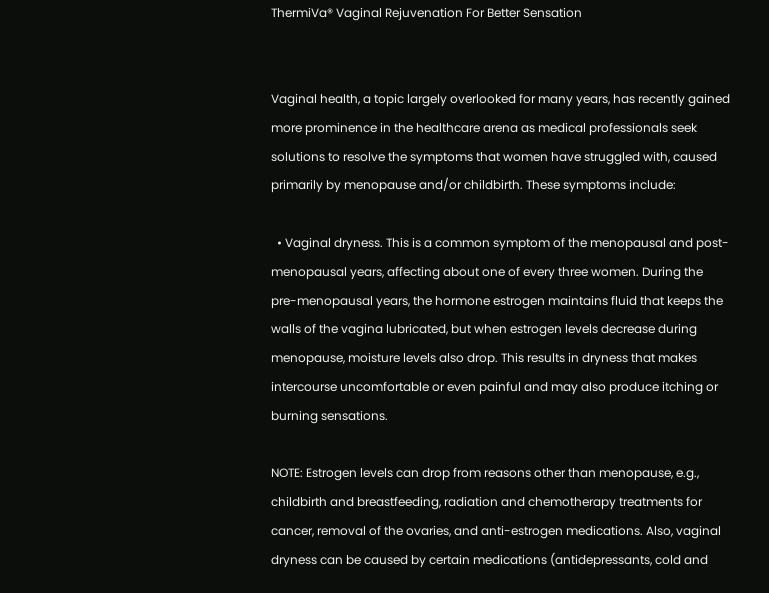ThermiVa® Vaginal Rejuvenation For Better Sensation


Vaginal health, a topic largely overlooked for many years, has recently gained more prominence in the healthcare arena as medical professionals seek solutions to resolve the symptoms that women have struggled with, caused primarily by menopause and/or childbirth. These symptoms include:

  • Vaginal dryness. This is a common symptom of the menopausal and post-menopausal years, affecting about one of every three women. During the pre-menopausal years, the hormone estrogen maintains fluid that keeps the walls of the vagina lubricated, but when estrogen levels decrease during menopause, moisture levels also drop. This results in dryness that makes intercourse uncomfortable or even painful and may also produce itching or burning sensations.

NOTE: Estrogen levels can drop from reasons other than menopause, e.g., childbirth and breastfeeding, radiation and chemotherapy treatments for cancer, removal of the ovaries, and anti-estrogen medications. Also, vaginal dryness can be caused by certain medications (antidepressants, cold and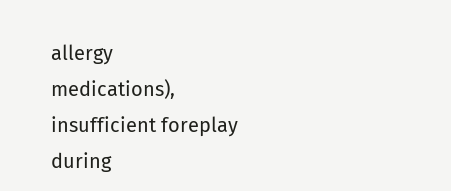allergy medications), insufficient foreplay during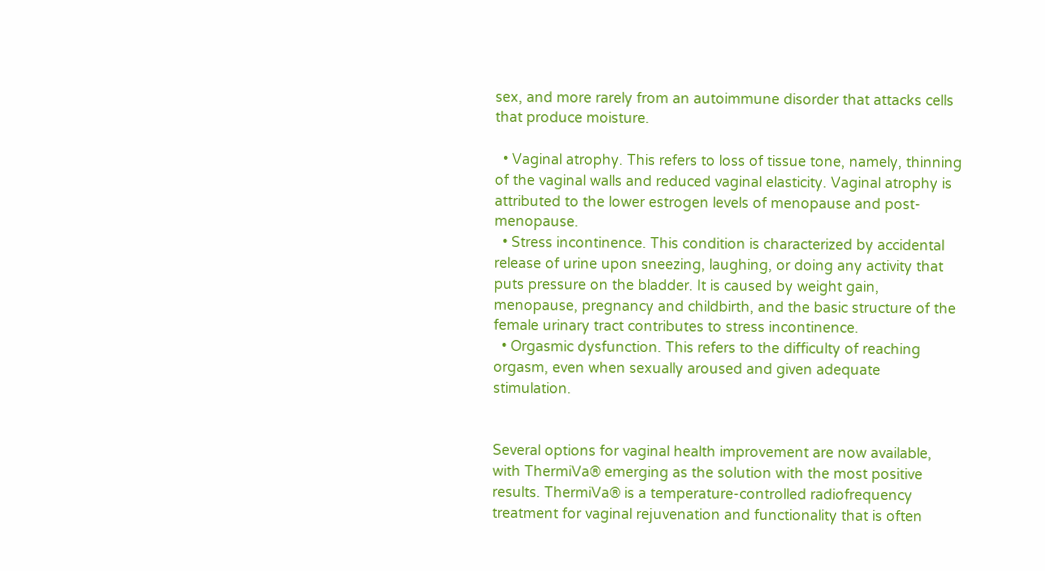sex, and more rarely from an autoimmune disorder that attacks cells that produce moisture.

  • Vaginal atrophy. This refers to loss of tissue tone, namely, thinning of the vaginal walls and reduced vaginal elasticity. Vaginal atrophy is attributed to the lower estrogen levels of menopause and post-menopause.
  • Stress incontinence. This condition is characterized by accidental release of urine upon sneezing, laughing, or doing any activity that puts pressure on the bladder. It is caused by weight gain, menopause, pregnancy and childbirth, and the basic structure of the female urinary tract contributes to stress incontinence.
  • Orgasmic dysfunction. This refers to the difficulty of reaching orgasm, even when sexually aroused and given adequate stimulation.


Several options for vaginal health improvement are now available, with ThermiVa® emerging as the solution with the most positive results. ThermiVa® is a temperature-controlled radiofrequency treatment for vaginal rejuvenation and functionality that is often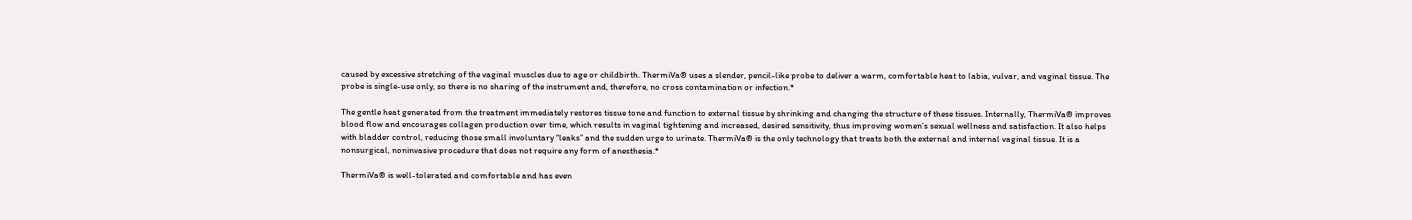caused by excessive stretching of the vaginal muscles due to age or childbirth. ThermiVa® uses a slender, pencil-like probe to deliver a warm, comfortable heat to labia, vulvar, and vaginal tissue. The probe is single-use only, so there is no sharing of the instrument and, therefore, no cross contamination or infection.*

The gentle heat generated from the treatment immediately restores tissue tone and function to external tissue by shrinking and changing the structure of these tissues. Internally, ThermiVa® improves blood flow and encourages collagen production over time, which results in vaginal tightening and increased, desired sensitivity, thus improving women’s sexual wellness and satisfaction. It also helps with bladder control, reducing those small involuntary “leaks” and the sudden urge to urinate. ThermiVa® is the only technology that treats both the external and internal vaginal tissue. It is a nonsurgical, noninvasive procedure that does not require any form of anesthesia.*

ThermiVa® is well-tolerated and comfortable and has even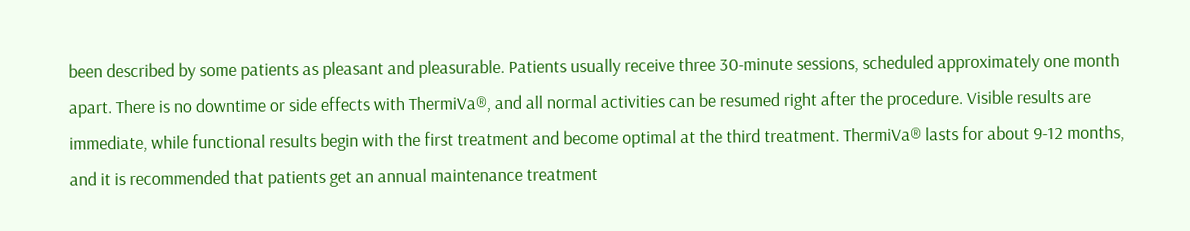been described by some patients as pleasant and pleasurable. Patients usually receive three 30-minute sessions, scheduled approximately one month apart. There is no downtime or side effects with ThermiVa®, and all normal activities can be resumed right after the procedure. Visible results are immediate, while functional results begin with the first treatment and become optimal at the third treatment. ThermiVa® lasts for about 9-12 months, and it is recommended that patients get an annual maintenance treatment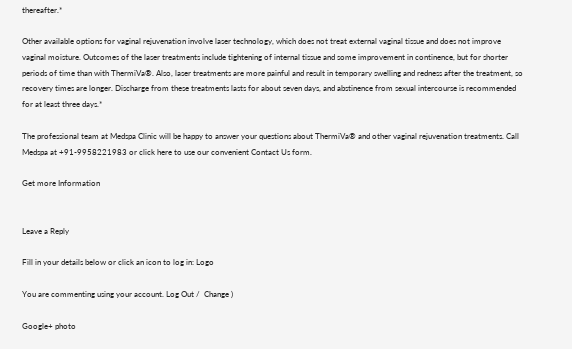thereafter.*

Other available options for vaginal rejuvenation involve laser technology, which does not treat external vaginal tissue and does not improve vaginal moisture. Outcomes of the laser treatments include tightening of internal tissue and some improvement in continence, but for shorter periods of time than with ThermiVa®. Also, laser treatments are more painful and result in temporary swelling and redness after the treatment, so recovery times are longer. Discharge from these treatments lasts for about seven days, and abstinence from sexual intercourse is recommended for at least three days.*

The professional team at Medspa Clinic will be happy to answer your questions about ThermiVa® and other vaginal rejuvenation treatments. Call Medspa at +91-9958221983 or click here to use our convenient Contact Us form.

Get more Information


Leave a Reply

Fill in your details below or click an icon to log in: Logo

You are commenting using your account. Log Out /  Change )

Google+ photo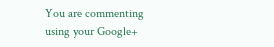You are commenting using your Google+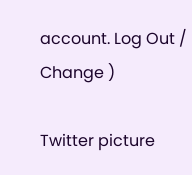account. Log Out /  Change )

Twitter picture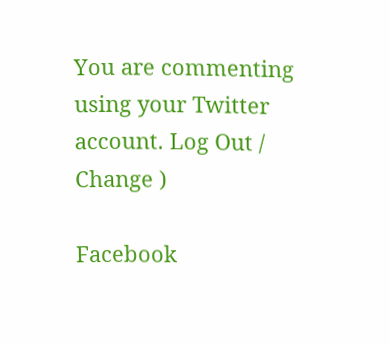You are commenting using your Twitter account. Log Out /  Change )

Facebook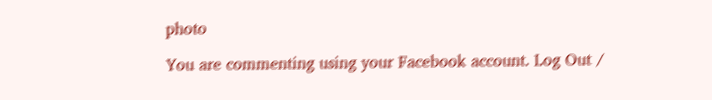photo

You are commenting using your Facebook account. Log Out /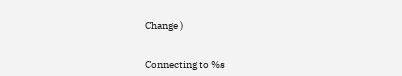Change )


Connecting to %s